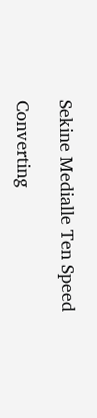Sekine Medialle Ten Speed

Converting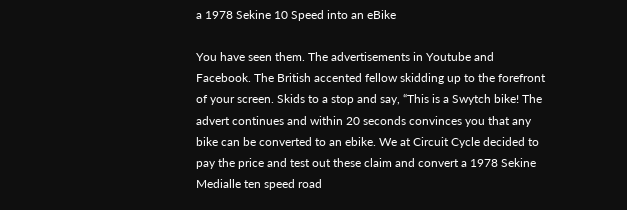a 1978 Sekine 10 Speed into an eBike

You have seen them. The advertisements in Youtube and Facebook. The British accented fellow skidding up to the forefront of your screen. Skids to a stop and say, “This is a Swytch bike! The advert continues and within 20 seconds convinces you that any bike can be converted to an ebike. We at Circuit Cycle decided to pay the price and test out these claim and convert a 1978 Sekine Medialle ten speed road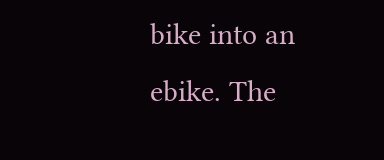bike into an ebike. The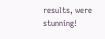results, were stunning!